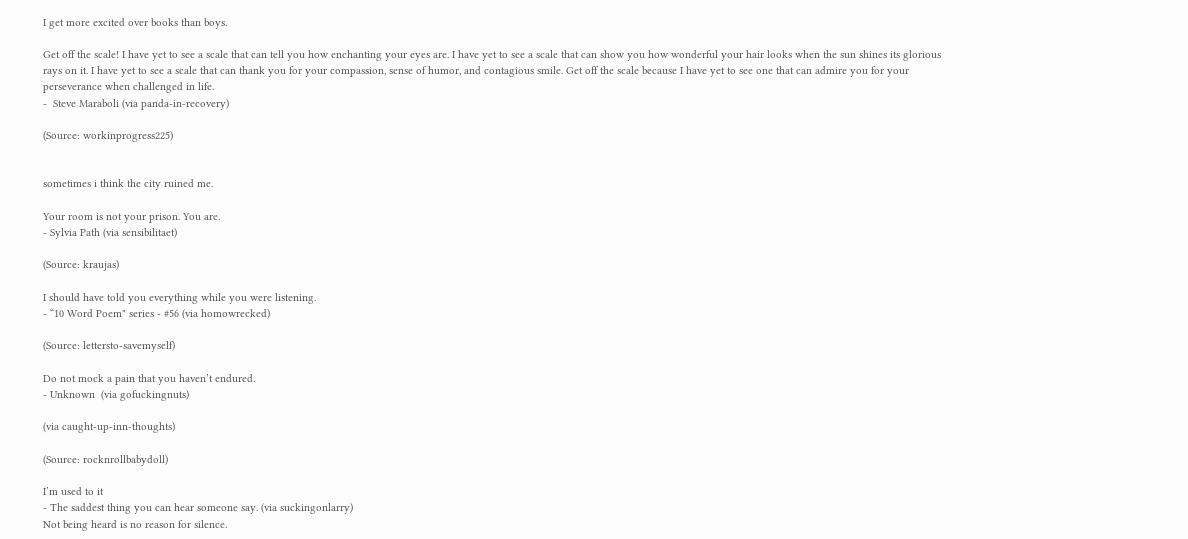I get more excited over books than boys.

Get off the scale! I have yet to see a scale that can tell you how enchanting your eyes are. I have yet to see a scale that can show you how wonderful your hair looks when the sun shines its glorious rays on it. I have yet to see a scale that can thank you for your compassion, sense of humor, and contagious smile. Get off the scale because I have yet to see one that can admire you for your perseverance when challenged in life.
-  Steve Maraboli (via panda-in-recovery)

(Source: workinprogress225)


sometimes i think the city ruined me.

Your room is not your prison. You are.
- Sylvia Path (via sensibilitaet)

(Source: kraujas)

I should have told you everything while you were listening.
- “10 Word Poem" series - #56 (via homowrecked)

(Source: lettersto-savemyself)

Do not mock a pain that you haven’t endured.
- Unknown  (via gofuckingnuts)

(via caught-up-inn-thoughts)

(Source: rocknrollbabydoll)

I’m used to it
- The saddest thing you can hear someone say. (via suckingonlarry)
Not being heard is no reason for silence.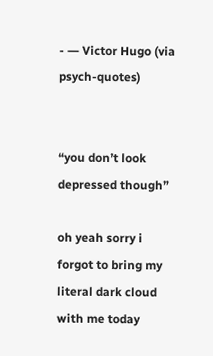- ― Victor Hugo (via psych-quotes)


“you don’t look depressed though”

oh yeah sorry i forgot to bring my literal dark cloud with me today